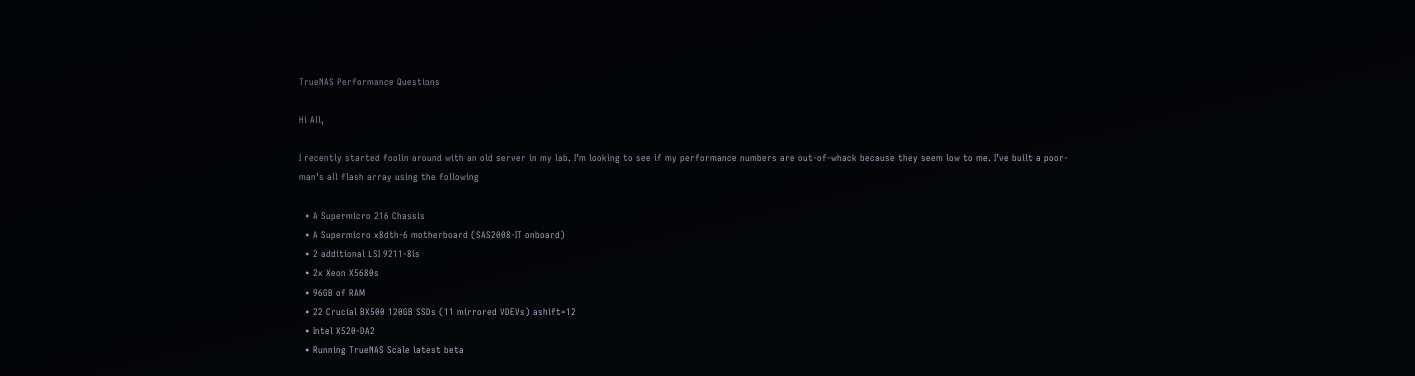TrueNAS Performance Questions

Hi All,

I recently started foolin around with an old server in my lab. I’m looking to see if my performance numbers are out-of-whack because they seem low to me. I’ve built a poor-man’s all flash array using the following

  • A Supermicro 216 Chassis
  • A Supermicro x8dth-6 motherboard (SAS2008-IT onboard)
  • 2 additional LSI 9211-8is
  • 2x Xeon X5680s
  • 96GB of RAM
  • 22 Crucial BX500 120GB SSDs (11 mirrored VDEVs) ashift=12
  • Intel X520-DA2
  • Running TrueNAS Scale latest beta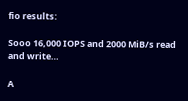fio results:

Sooo 16,000 IOPS and 2000 MiB/s read and write…

A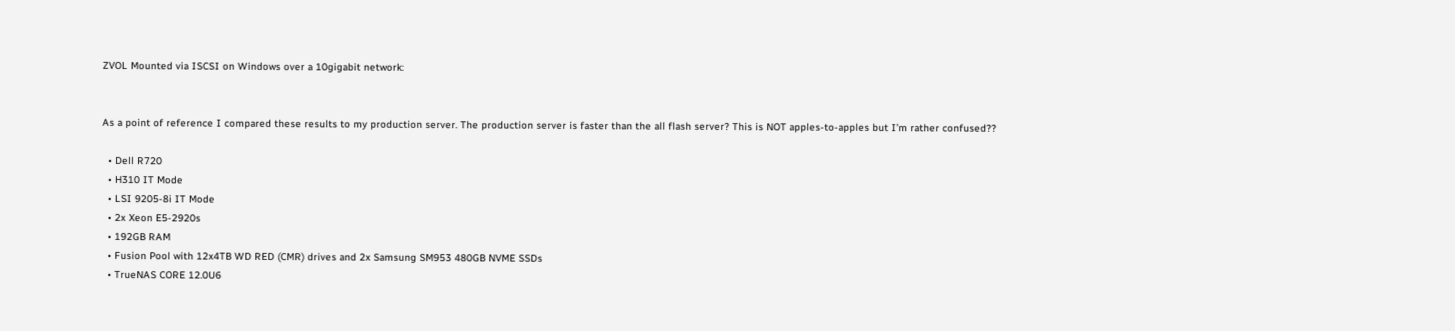ZVOL Mounted via ISCSI on Windows over a 10gigabit network:


As a point of reference I compared these results to my production server. The production server is faster than the all flash server? This is NOT apples-to-apples but I’m rather confused??

  • Dell R720
  • H310 IT Mode
  • LSI 9205-8i IT Mode
  • 2x Xeon E5-2920s
  • 192GB RAM
  • Fusion Pool with 12x4TB WD RED (CMR) drives and 2x Samsung SM953 480GB NVME SSDs
  • TrueNAS CORE 12.0U6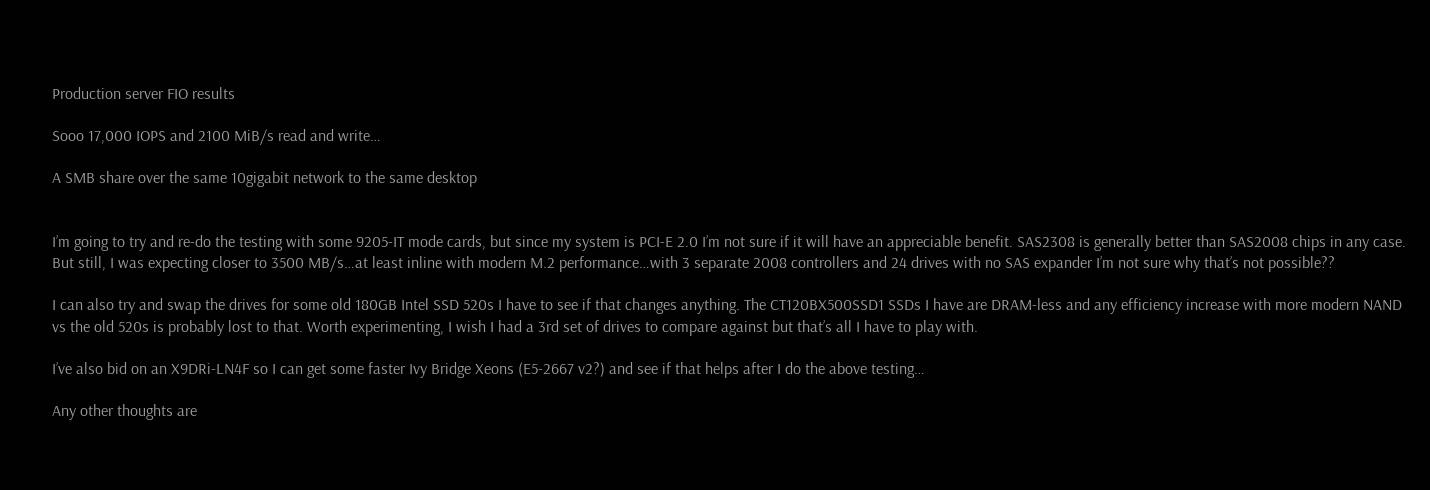Production server FIO results

Sooo 17,000 IOPS and 2100 MiB/s read and write…

A SMB share over the same 10gigabit network to the same desktop


I’m going to try and re-do the testing with some 9205-IT mode cards, but since my system is PCI-E 2.0 I’m not sure if it will have an appreciable benefit. SAS2308 is generally better than SAS2008 chips in any case. But still, I was expecting closer to 3500 MB/s…at least inline with modern M.2 performance…with 3 separate 2008 controllers and 24 drives with no SAS expander I’m not sure why that’s not possible??

I can also try and swap the drives for some old 180GB Intel SSD 520s I have to see if that changes anything. The CT120BX500SSD1 SSDs I have are DRAM-less and any efficiency increase with more modern NAND vs the old 520s is probably lost to that. Worth experimenting, I wish I had a 3rd set of drives to compare against but that’s all I have to play with.

I’ve also bid on an X9DRi-LN4F so I can get some faster Ivy Bridge Xeons (E5-2667 v2?) and see if that helps after I do the above testing…

Any other thoughts are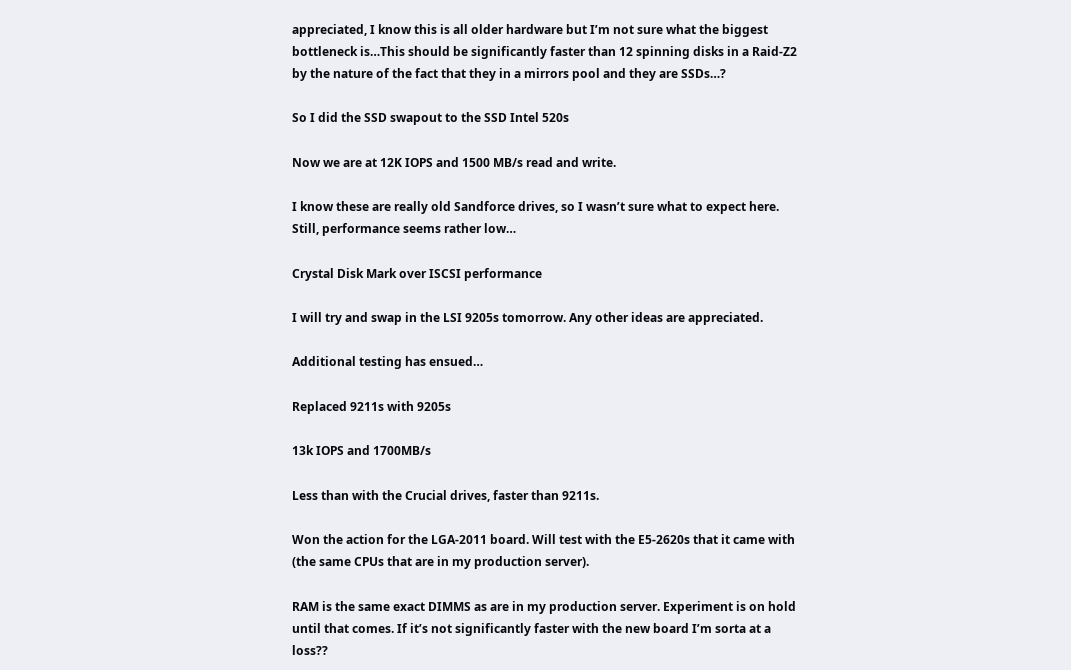appreciated, I know this is all older hardware but I’m not sure what the biggest bottleneck is…This should be significantly faster than 12 spinning disks in a Raid-Z2 by the nature of the fact that they in a mirrors pool and they are SSDs…?

So I did the SSD swapout to the SSD Intel 520s

Now we are at 12K IOPS and 1500 MB/s read and write.

I know these are really old Sandforce drives, so I wasn’t sure what to expect here. Still, performance seems rather low…

Crystal Disk Mark over ISCSI performance

I will try and swap in the LSI 9205s tomorrow. Any other ideas are appreciated.

Additional testing has ensued…

Replaced 9211s with 9205s

13k IOPS and 1700MB/s

Less than with the Crucial drives, faster than 9211s.

Won the action for the LGA-2011 board. Will test with the E5-2620s that it came with (the same CPUs that are in my production server).

RAM is the same exact DIMMS as are in my production server. Experiment is on hold until that comes. If it’s not significantly faster with the new board I’m sorta at a loss??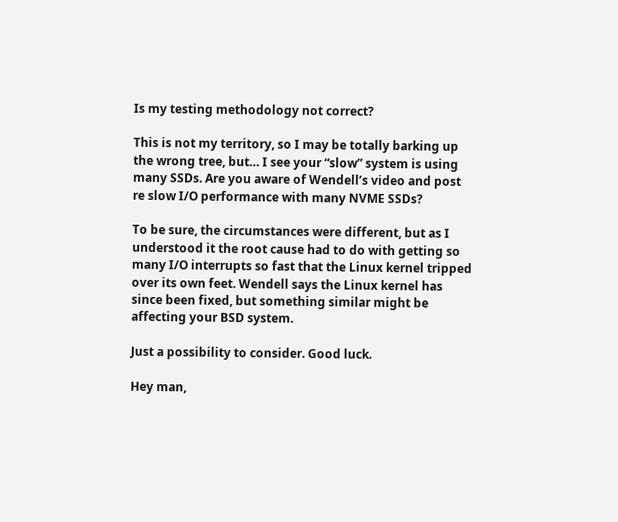Is my testing methodology not correct?

This is not my territory, so I may be totally barking up the wrong tree, but… I see your “slow” system is using many SSDs. Are you aware of Wendell’s video and post re slow I/O performance with many NVME SSDs?

To be sure, the circumstances were different, but as I understood it the root cause had to do with getting so many I/O interrupts so fast that the Linux kernel tripped over its own feet. Wendell says the Linux kernel has since been fixed, but something similar might be affecting your BSD system.

Just a possibility to consider. Good luck.

Hey man,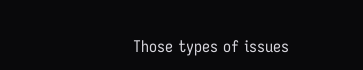Those types of issues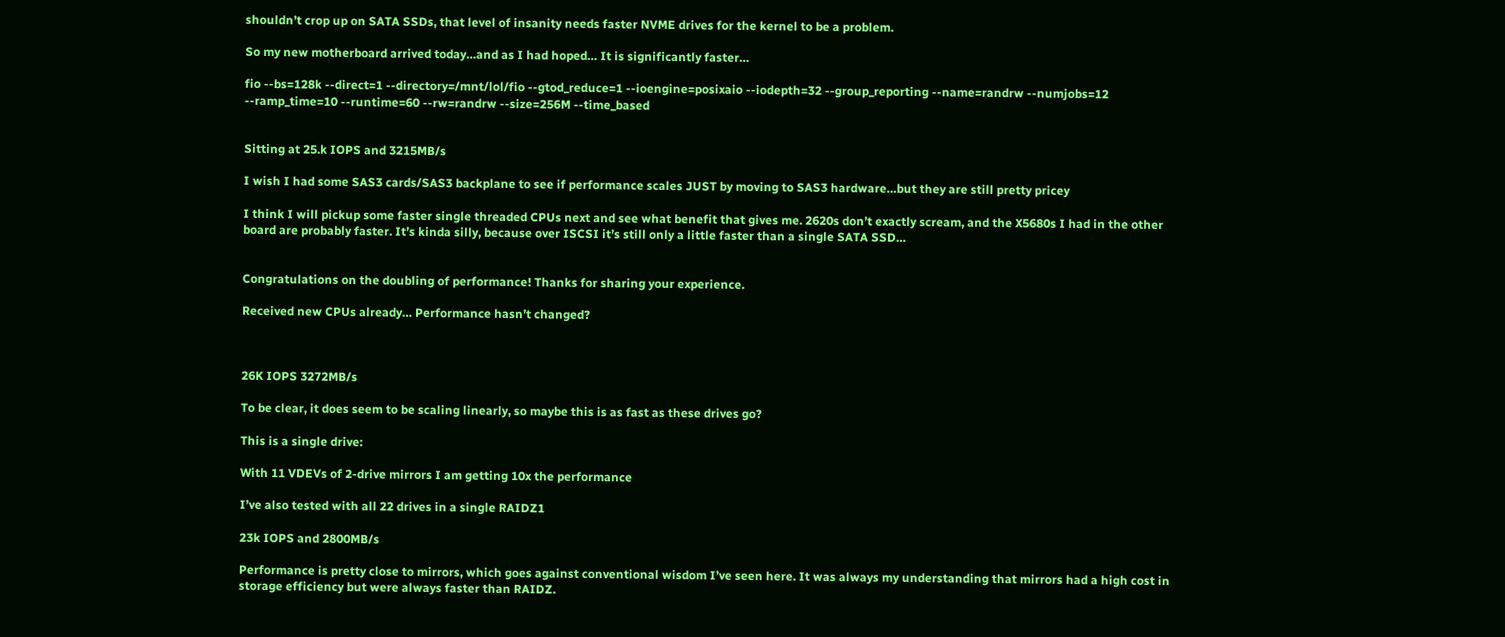shouldn’t crop up on SATA SSDs, that level of insanity needs faster NVME drives for the kernel to be a problem.

So my new motherboard arrived today…and as I had hoped… It is significantly faster…

fio --bs=128k --direct=1 --directory=/mnt/lol/fio --gtod_reduce=1 --ioengine=posixaio --iodepth=32 --group_reporting --name=randrw --numjobs=12 --ramp_time=10 --runtime=60 --rw=randrw --size=256M --time_based


Sitting at 25.k IOPS and 3215MB/s

I wish I had some SAS3 cards/SAS3 backplane to see if performance scales JUST by moving to SAS3 hardware…but they are still pretty pricey

I think I will pickup some faster single threaded CPUs next and see what benefit that gives me. 2620s don’t exactly scream, and the X5680s I had in the other board are probably faster. It’s kinda silly, because over ISCSI it’s still only a little faster than a single SATA SSD…


Congratulations on the doubling of performance! Thanks for sharing your experience.

Received new CPUs already… Performance hasn’t changed?



26K IOPS 3272MB/s

To be clear, it does seem to be scaling linearly, so maybe this is as fast as these drives go?

This is a single drive:

With 11 VDEVs of 2-drive mirrors I am getting 10x the performance

I’ve also tested with all 22 drives in a single RAIDZ1

23k IOPS and 2800MB/s

Performance is pretty close to mirrors, which goes against conventional wisdom I’ve seen here. It was always my understanding that mirrors had a high cost in storage efficiency but were always faster than RAIDZ.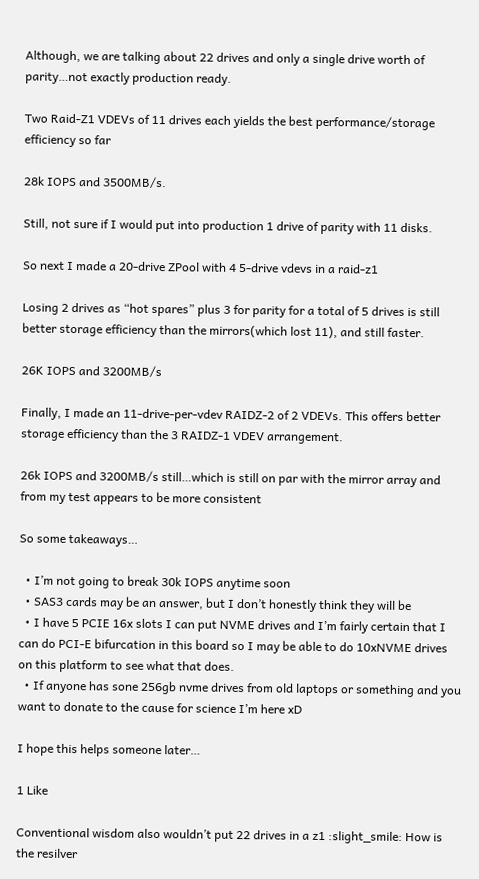Although, we are talking about 22 drives and only a single drive worth of parity…not exactly production ready.

Two Raid-Z1 VDEVs of 11 drives each yields the best performance/storage efficiency so far

28k IOPS and 3500MB/s.

Still, not sure if I would put into production 1 drive of parity with 11 disks.

So next I made a 20-drive ZPool with 4 5-drive vdevs in a raid-z1

Losing 2 drives as “hot spares” plus 3 for parity for a total of 5 drives is still better storage efficiency than the mirrors(which lost 11), and still faster.

26K IOPS and 3200MB/s

Finally, I made an 11-drive-per-vdev RAIDZ-2 of 2 VDEVs. This offers better storage efficiency than the 3 RAIDZ-1 VDEV arrangement.

26k IOPS and 3200MB/s still…which is still on par with the mirror array and from my test appears to be more consistent

So some takeaways…

  • I’m not going to break 30k IOPS anytime soon
  • SAS3 cards may be an answer, but I don’t honestly think they will be
  • I have 5 PCIE 16x slots I can put NVME drives and I’m fairly certain that I can do PCI-E bifurcation in this board so I may be able to do 10xNVME drives on this platform to see what that does.
  • If anyone has sone 256gb nvme drives from old laptops or something and you want to donate to the cause for science I’m here xD

I hope this helps someone later…

1 Like

Conventional wisdom also wouldn’t put 22 drives in a z1 :slight_smile: How is the resilver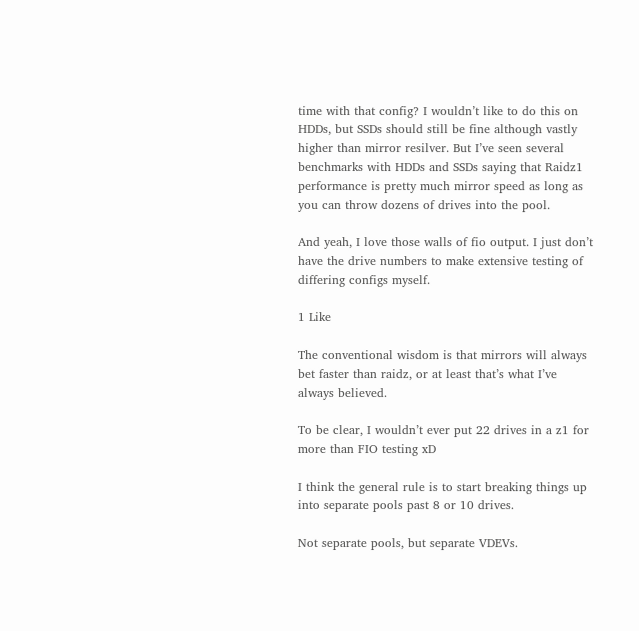time with that config? I wouldn’t like to do this on HDDs, but SSDs should still be fine although vastly higher than mirror resilver. But I’ve seen several benchmarks with HDDs and SSDs saying that Raidz1 performance is pretty much mirror speed as long as you can throw dozens of drives into the pool.

And yeah, I love those walls of fio output. I just don’t have the drive numbers to make extensive testing of differing configs myself.

1 Like

The conventional wisdom is that mirrors will always bet faster than raidz, or at least that’s what I’ve always believed.

To be clear, I wouldn’t ever put 22 drives in a z1 for more than FIO testing xD

I think the general rule is to start breaking things up into separate pools past 8 or 10 drives.

Not separate pools, but separate VDEVs.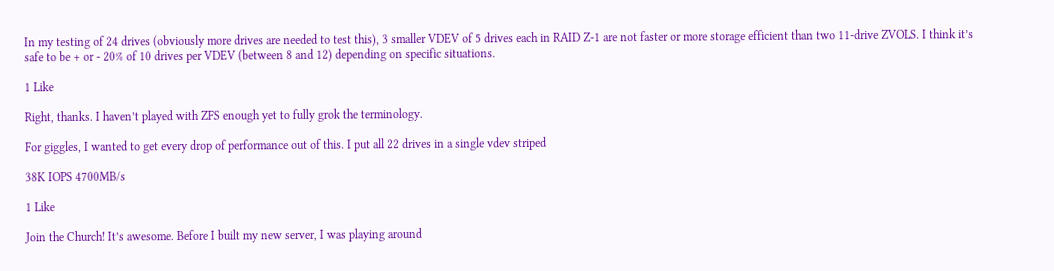In my testing of 24 drives (obviously more drives are needed to test this), 3 smaller VDEV of 5 drives each in RAID Z-1 are not faster or more storage efficient than two 11-drive ZVOLS. I think it’s safe to be + or - 20% of 10 drives per VDEV (between 8 and 12) depending on specific situations.

1 Like

Right, thanks. I haven’t played with ZFS enough yet to fully grok the terminology.

For giggles, I wanted to get every drop of performance out of this. I put all 22 drives in a single vdev striped

38K IOPS 4700MB/s

1 Like

Join the Church! It’s awesome. Before I built my new server, I was playing around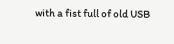with a fist full of old USB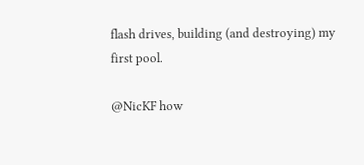flash drives, building (and destroying) my first pool.

@NicKF how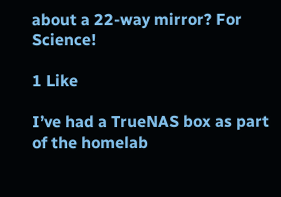about a 22-way mirror? For Science!

1 Like

I’ve had a TrueNAS box as part of the homelab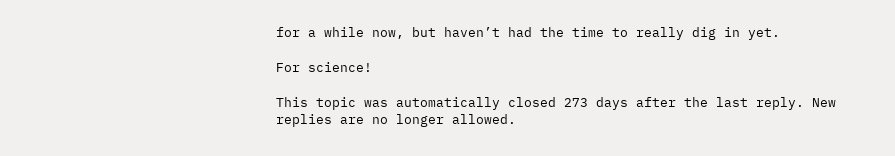for a while now, but haven’t had the time to really dig in yet.

For science!

This topic was automatically closed 273 days after the last reply. New replies are no longer allowed.